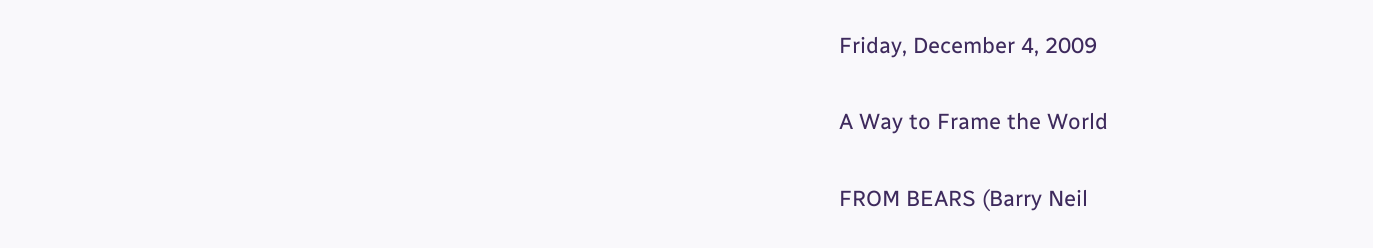Friday, December 4, 2009

A Way to Frame the World

FROM BEARS (Barry Neil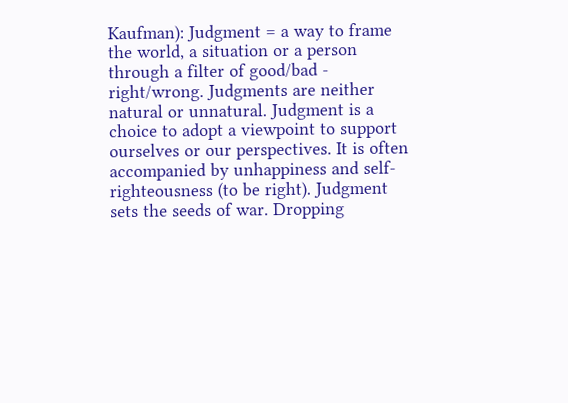Kaufman): Judgment = a way to frame the world, a situation or a person through a filter of good/bad - right/wrong. Judgments are neither natural or unnatural. Judgment is a choice to adopt a viewpoint to support ourselves or our perspectives. It is often accompanied by unhappiness and self-righteousness (to be right). Judgment sets the seeds of war. Dropping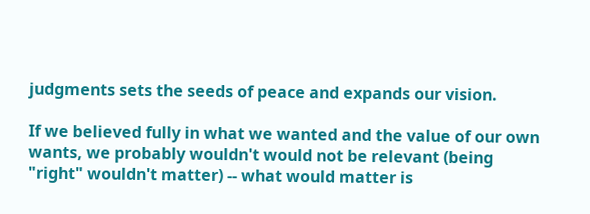judgments sets the seeds of peace and expands our vision.

If we believed fully in what we wanted and the value of our own wants, we probably wouldn't would not be relevant (being "right" wouldn't matter) -- what would matter is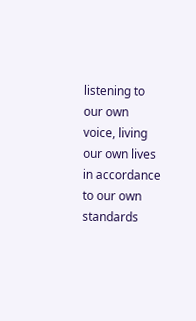listening to our own voice, living our own lives in accordance to our own standards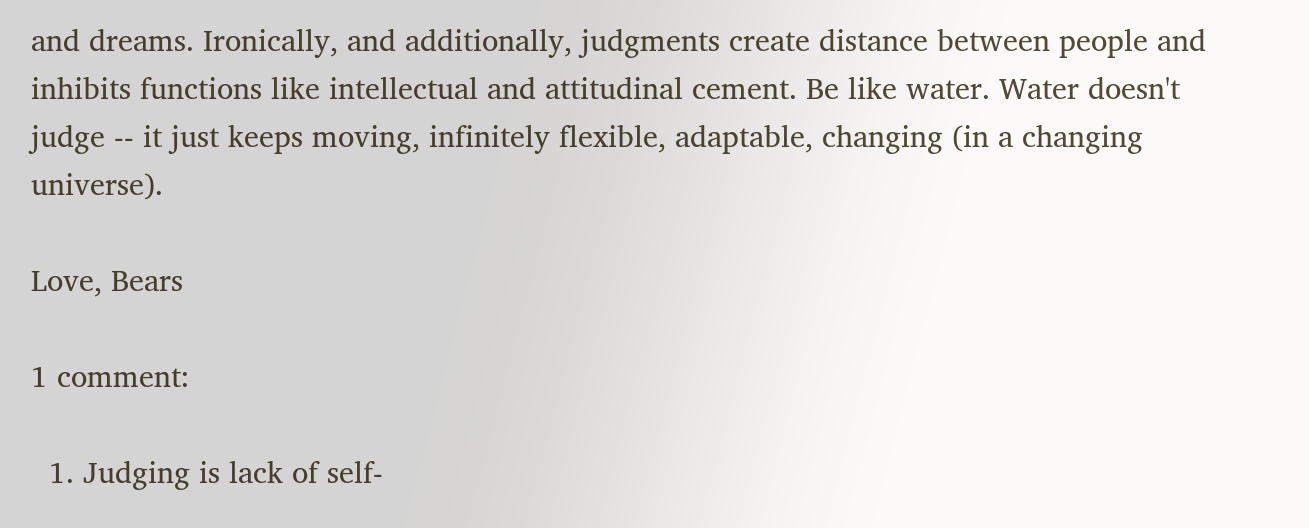and dreams. Ironically, and additionally, judgments create distance between people and inhibits functions like intellectual and attitudinal cement. Be like water. Water doesn't judge -- it just keeps moving, infinitely flexible, adaptable, changing (in a changing universe).

Love, Bears

1 comment:

  1. Judging is lack of self-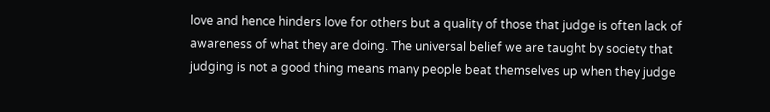love and hence hinders love for others but a quality of those that judge is often lack of awareness of what they are doing. The universal belief we are taught by society that judging is not a good thing means many people beat themselves up when they judge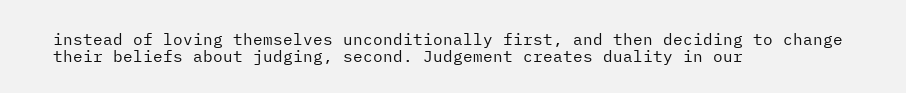instead of loving themselves unconditionally first, and then deciding to change their beliefs about judging, second. Judgement creates duality in our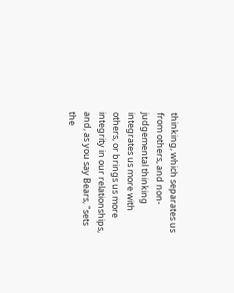thinking, which separates us from others, and non-judgemental thinking integrates us more with others, or brings us more integrity in our relationships, and, as you say Bears, "sets the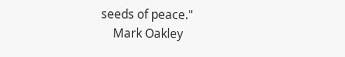seeds of peace."
    Mark Oakley